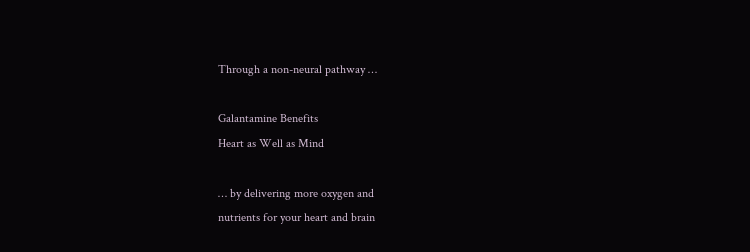Through a non-neural pathway …

Galantamine Benefits
Heart as Well as Mind

… by delivering more oxygen and
nutrients for your heart and brain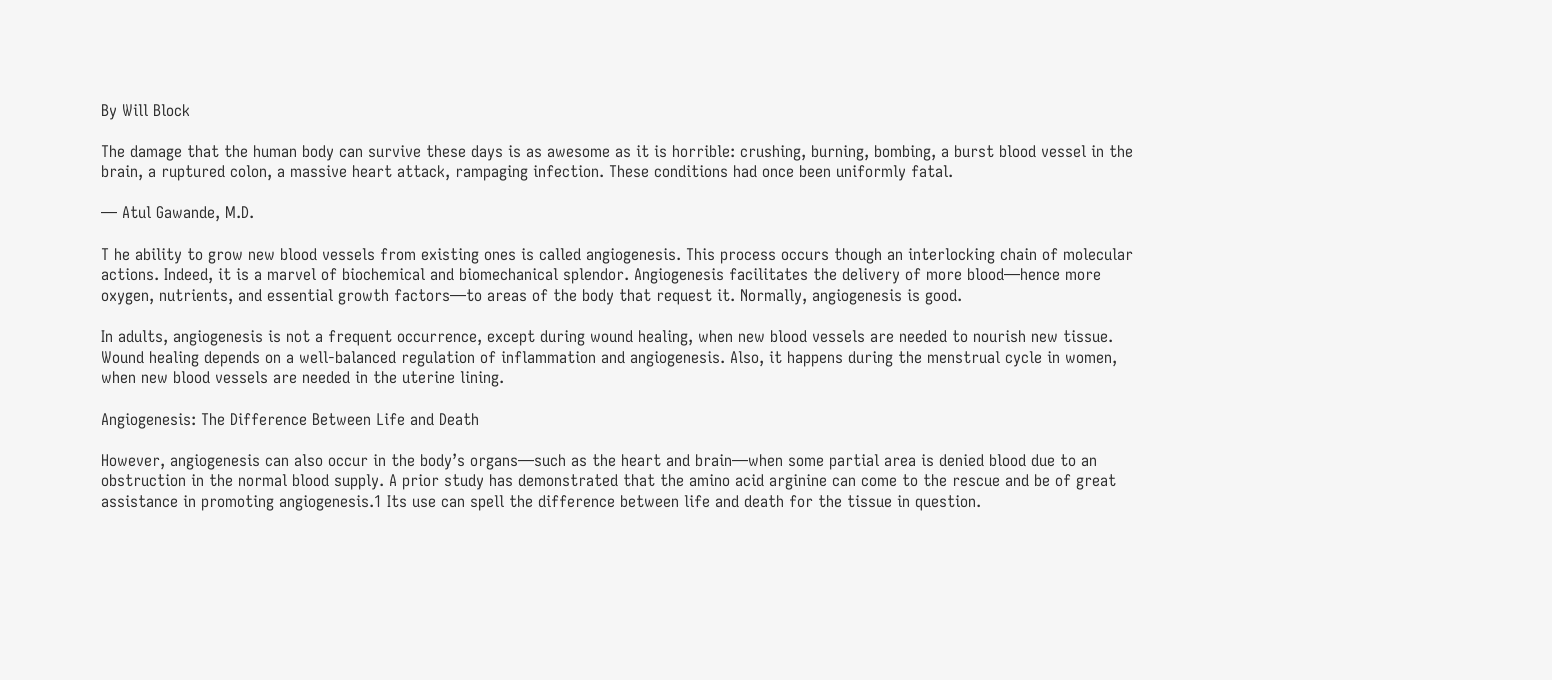By Will Block

The damage that the human body can survive these days is as awesome as it is horrible: crushing, burning, bombing, a burst blood vessel in the brain, a ruptured colon, a massive heart attack, rampaging infection. These conditions had once been uniformly fatal.

— Atul Gawande, M.D.

T he ability to grow new blood vessels from existing ones is called angiogenesis. This process occurs though an interlocking chain of molecular actions. Indeed, it is a marvel of biochemical and biomechanical splendor. Angiogenesis facilitates the delivery of more blood—hence more oxygen, nutrients, and essential growth factors—to areas of the body that request it. Normally, angiogenesis is good.

In adults, angiogenesis is not a frequent occurrence, except during wound healing, when new blood vessels are needed to nourish new tissue. Wound healing depends on a well-balanced regulation of inflammation and angiogenesis. Also, it happens during the menstrual cycle in women, when new blood vessels are needed in the uterine lining.

Angiogenesis: The Difference Between Life and Death

However, angiogenesis can also occur in the body’s organs—such as the heart and brain—when some partial area is denied blood due to an obstruction in the normal blood supply. A prior study has demonstrated that the amino acid arginine can come to the rescue and be of great assistance in promoting angiogenesis.1 Its use can spell the difference between life and death for the tissue in question.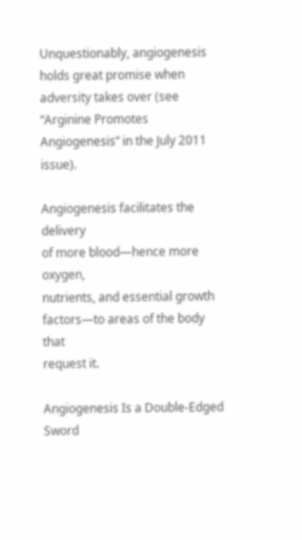Unquestionably, angiogenesis holds great promise when adversity takes over (see “Arginine Promotes Angiogenesis” in the July 2011 issue).

Angiogenesis facilitates the delivery
of more blood—hence more oxygen,
nutrients, and essential growth
factors—to areas of the body that
request it.

Angiogenesis Is a Double-Edged Sword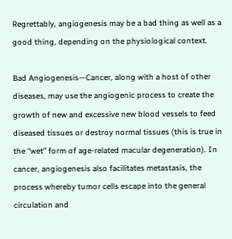Regrettably, angiogenesis may be a bad thing as well as a good thing, depending on the physiological context.

Bad Angiogenesis—Cancer, along with a host of other diseases, may use the angiogenic process to create the growth of new and excessive new blood vessels to feed diseased tissues or destroy normal tissues (this is true in the “wet” form of age-related macular degeneration). In cancer, angiogenesis also facilitates metastasis, the process whereby tumor cells escape into the general circulation and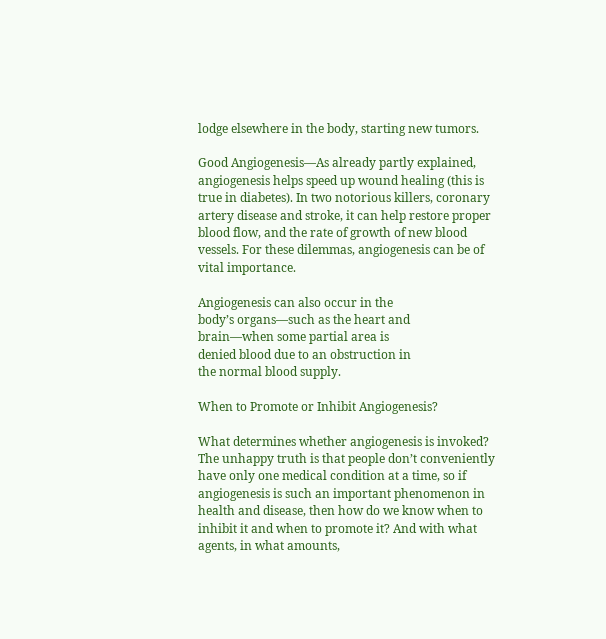lodge elsewhere in the body, starting new tumors.

Good Angiogenesis—As already partly explained, angiogenesis helps speed up wound healing (this is true in diabetes). In two notorious killers, coronary artery disease and stroke, it can help restore proper blood flow, and the rate of growth of new blood vessels. For these dilemmas, angiogenesis can be of vital importance.

Angiogenesis can also occur in the
body’s organs—such as the heart and
brain—when some partial area is
denied blood due to an obstruction in
the normal blood supply.

When to Promote or Inhibit Angiogenesis?

What determines whether angiogenesis is invoked? The unhappy truth is that people don’t conveniently have only one medical condition at a time, so if angiogenesis is such an important phenomenon in health and disease, then how do we know when to inhibit it and when to promote it? And with what agents, in what amounts,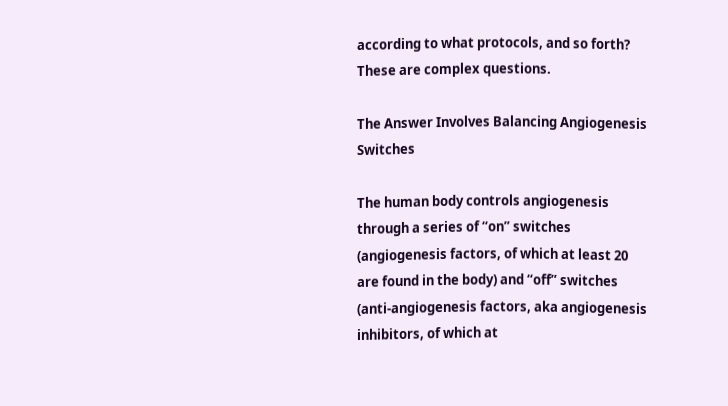according to what protocols, and so forth? These are complex questions.

The Answer Involves Balancing Angiogenesis Switches

The human body controls angiogenesis through a series of “on” switches (angiogenesis factors, of which at least 20 are found in the body) and “off” switches (anti-angiogenesis factors, aka angiogenesis inhibitors, of which at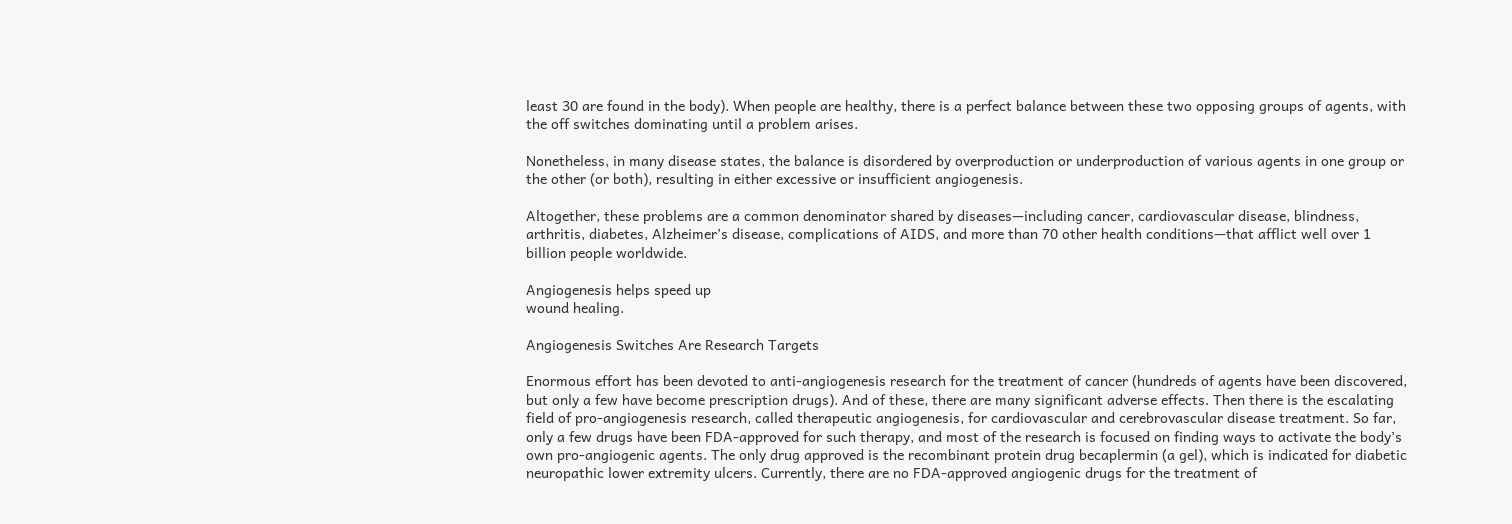least 30 are found in the body). When people are healthy, there is a perfect balance between these two opposing groups of agents, with the off switches dominating until a problem arises.

Nonetheless, in many disease states, the balance is disordered by overproduction or underproduction of various agents in one group or the other (or both), resulting in either excessive or insufficient angiogenesis.

Altogether, these problems are a common denominator shared by diseases—including cancer, cardiovascular disease, blindness, arthritis, diabetes, Alzheimer’s disease, complications of AIDS, and more than 70 other health conditions—that afflict well over 1 billion people worldwide.

Angiogenesis helps speed up
wound healing.

Angiogenesis Switches Are Research Targets

Enormous effort has been devoted to anti-angiogenesis research for the treatment of cancer (hundreds of agents have been discovered, but only a few have become prescription drugs). And of these, there are many significant adverse effects. Then there is the escalating field of pro-angiogenesis research, called therapeutic angiogenesis, for cardiovascular and cerebrovascular disease treatment. So far, only a few drugs have been FDA-approved for such therapy, and most of the research is focused on finding ways to activate the body’s own pro-angiogenic agents. The only drug approved is the recombinant protein drug becaplermin (a gel), which is indicated for diabetic neuropathic lower extremity ulcers. Currently, there are no FDA-approved angiogenic drugs for the treatment of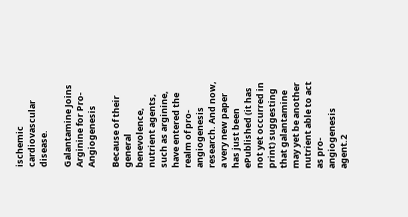ischemic cardiovascular disease.

Galantamine Joins Arginine for Pro-Angiogenesis

Because of their general benevolence, nutrient agents, such as arginine, have entered the realm of pro-angiogenesis research. And now, a very new paper has just been ePublished (it has not yet occurred in print) suggesting that galantamine may yet be another nutrient able to act as pro-angiogenesis agent.2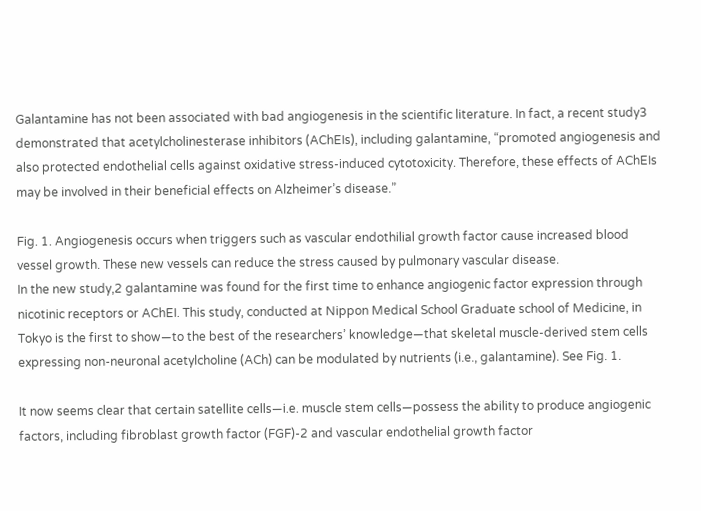Galantamine has not been associated with bad angiogenesis in the scientific literature. In fact, a recent study3 demonstrated that acetylcholinesterase inhibitors (AChEIs), including galantamine, “promoted angiogenesis and also protected endothelial cells against oxidative stress-induced cytotoxicity. Therefore, these effects of AChEIs may be involved in their beneficial effects on Alzheimer’s disease.”

Fig. 1. Angiogenesis occurs when triggers such as vascular endothilial growth factor cause increased blood vessel growth. These new vessels can reduce the stress caused by pulmonary vascular disease.
In the new study,2 galantamine was found for the first time to enhance angiogenic factor expression through nicotinic receptors or AChEI. This study, conducted at Nippon Medical School Graduate school of Medicine, in Tokyo is the first to show—to the best of the researchers’ knowledge—that skeletal muscle-derived stem cells expressing non-neuronal acetylcholine (ACh) can be modulated by nutrients (i.e., galantamine). See Fig. 1.

It now seems clear that certain satellite cells—i.e. muscle stem cells—possess the ability to produce angiogenic factors, including fibroblast growth factor (FGF)-2 and vascular endothelial growth factor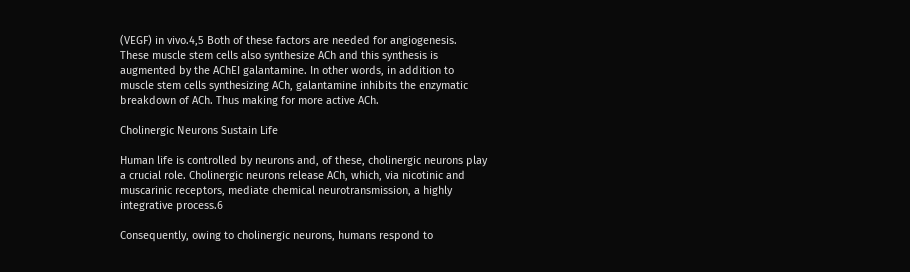(VEGF) in vivo.4,5 Both of these factors are needed for angiogenesis. These muscle stem cells also synthesize ACh and this synthesis is augmented by the AChEI galantamine. In other words, in addition to muscle stem cells synthesizing ACh, galantamine inhibits the enzymatic breakdown of ACh. Thus making for more active ACh.

Cholinergic Neurons Sustain Life

Human life is controlled by neurons and, of these, cholinergic neurons play a crucial role. Cholinergic neurons release ACh, which, via nicotinic and muscarinic receptors, mediate chemical neurotransmission, a highly integrative process.6

Consequently, owing to cholinergic neurons, humans respond to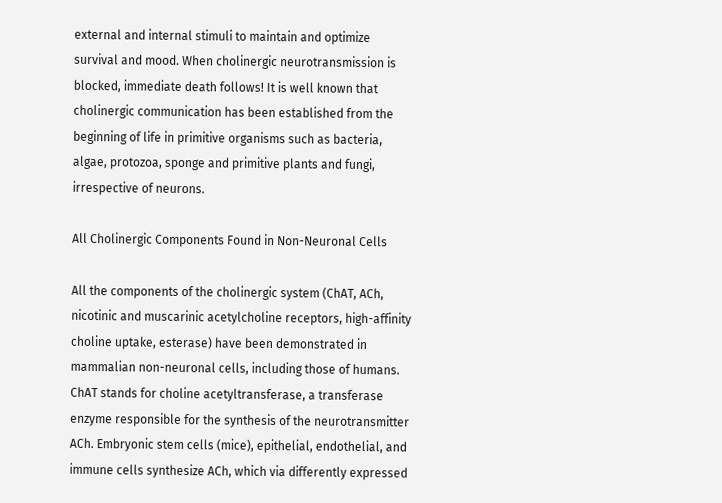external and internal stimuli to maintain and optimize survival and mood. When cholinergic neurotransmission is blocked, immediate death follows! It is well known that cholinergic communication has been established from the beginning of life in primitive organisms such as bacteria, algae, protozoa, sponge and primitive plants and fungi, irrespective of neurons.

All Cholinergic Components Found in Non-Neuronal Cells

All the components of the cholinergic system (ChAT, ACh, nicotinic and muscarinic acetylcholine receptors, high-affinity choline uptake, esterase) have been demonstrated in mammalian non-neuronal cells, including those of humans. ChAT stands for choline acetyltransferase, a transferase enzyme responsible for the synthesis of the neurotransmitter ACh. Embryonic stem cells (mice), epithelial, endothelial, and immune cells synthesize ACh, which via differently expressed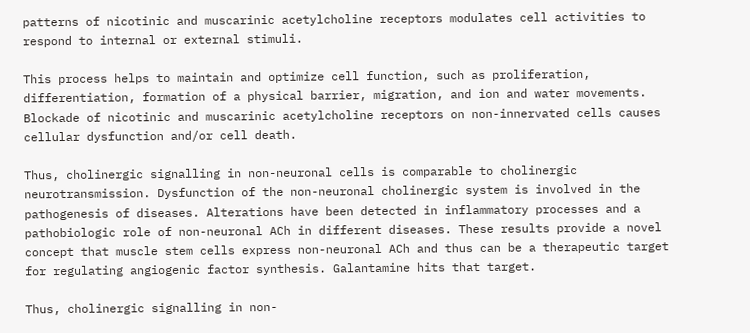patterns of nicotinic and muscarinic acetylcholine receptors modulates cell activities to respond to internal or external stimuli.

This process helps to maintain and optimize cell function, such as proliferation, differentiation, formation of a physical barrier, migration, and ion and water movements. Blockade of nicotinic and muscarinic acetylcholine receptors on non-innervated cells causes cellular dysfunction and/or cell death.

Thus, cholinergic signalling in non-neuronal cells is comparable to cholinergic neurotransmission. Dysfunction of the non-neuronal cholinergic system is involved in the pathogenesis of diseases. Alterations have been detected in inflammatory processes and a pathobiologic role of non-neuronal ACh in different diseases. These results provide a novel concept that muscle stem cells express non-neuronal ACh and thus can be a therapeutic target for regulating angiogenic factor synthesis. Galantamine hits that target.

Thus, cholinergic signalling in non-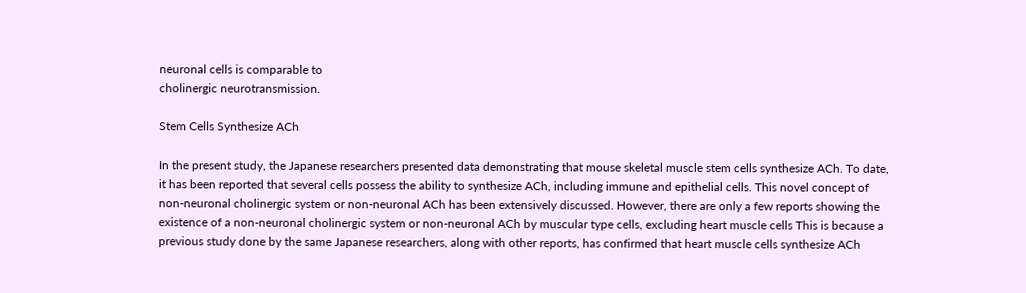neuronal cells is comparable to
cholinergic neurotransmission.

Stem Cells Synthesize ACh

In the present study, the Japanese researchers presented data demonstrating that mouse skeletal muscle stem cells synthesize ACh. To date, it has been reported that several cells possess the ability to synthesize ACh, including immune and epithelial cells. This novel concept of non-neuronal cholinergic system or non-neuronal ACh has been extensively discussed. However, there are only a few reports showing the existence of a non-neuronal cholinergic system or non-neuronal ACh by muscular type cells, excluding heart muscle cells This is because a previous study done by the same Japanese researchers, along with other reports, has confirmed that heart muscle cells synthesize ACh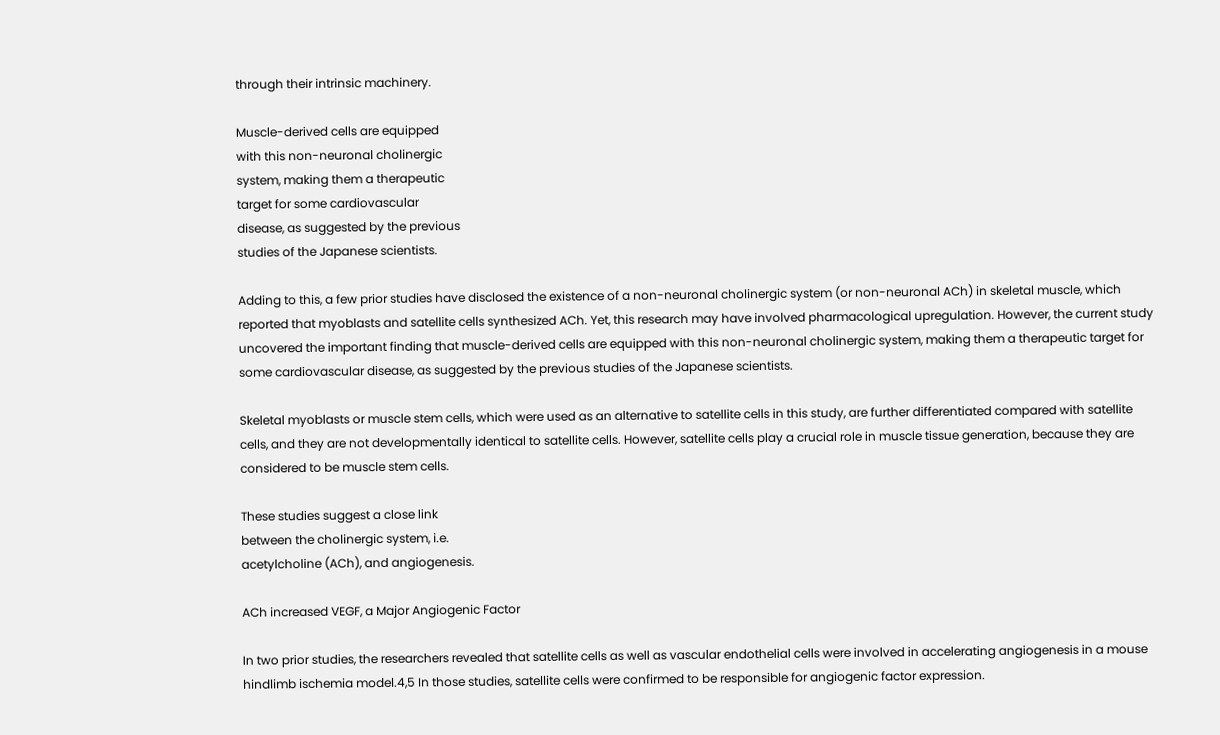through their intrinsic machinery.

Muscle-derived cells are equipped
with this non-neuronal cholinergic
system, making them a therapeutic
target for some cardiovascular
disease, as suggested by the previous
studies of the Japanese scientists.

Adding to this, a few prior studies have disclosed the existence of a non-neuronal cholinergic system (or non-neuronal ACh) in skeletal muscle, which reported that myoblasts and satellite cells synthesized ACh. Yet, this research may have involved pharmacological upregulation. However, the current study uncovered the important finding that muscle-derived cells are equipped with this non-neuronal cholinergic system, making them a therapeutic target for some cardiovascular disease, as suggested by the previous studies of the Japanese scientists.

Skeletal myoblasts or muscle stem cells, which were used as an alternative to satellite cells in this study, are further differentiated compared with satellite cells, and they are not developmentally identical to satellite cells. However, satellite cells play a crucial role in muscle tissue generation, because they are considered to be muscle stem cells.

These studies suggest a close link
between the cholinergic system, i.e.
acetylcholine (ACh), and angiogenesis.

ACh increased VEGF, a Major Angiogenic Factor

In two prior studies, the researchers revealed that satellite cells as well as vascular endothelial cells were involved in accelerating angiogenesis in a mouse hindlimb ischemia model.4,5 In those studies, satellite cells were confirmed to be responsible for angiogenic factor expression.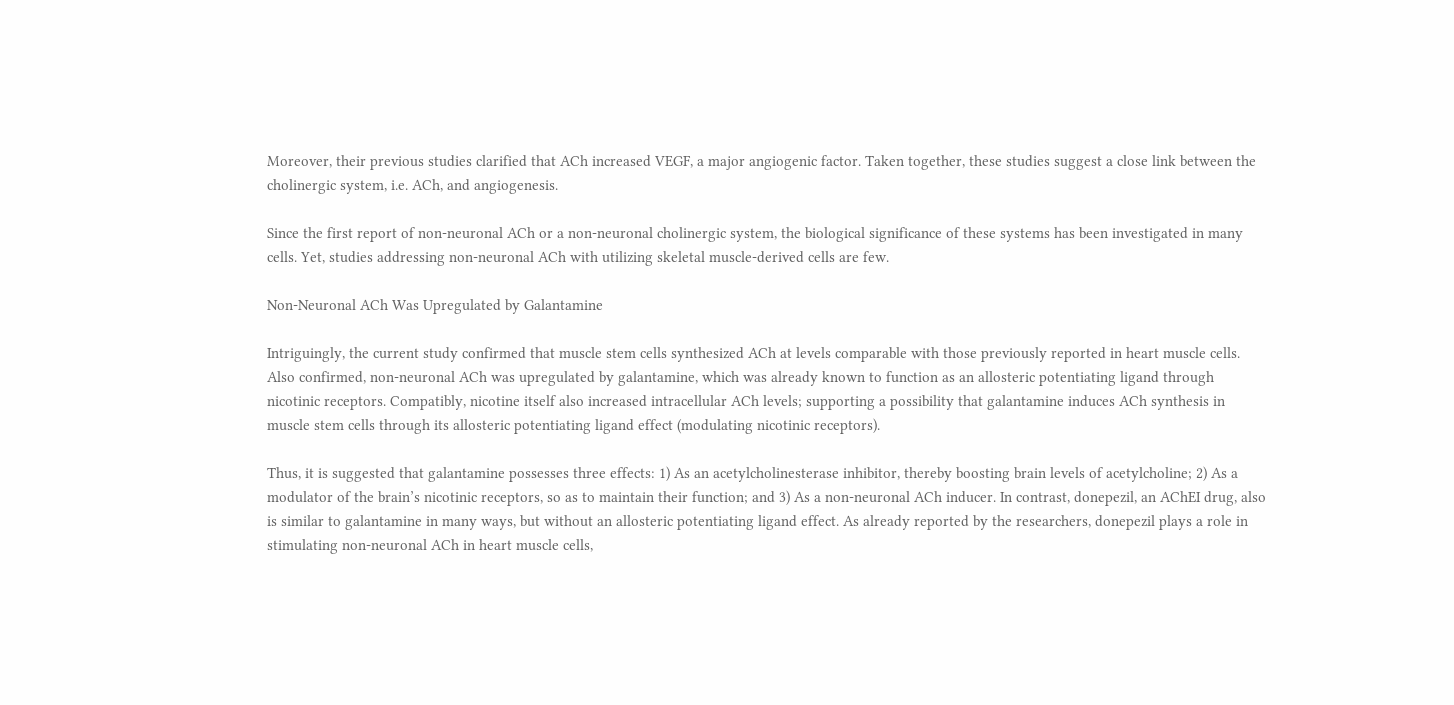Moreover, their previous studies clarified that ACh increased VEGF, a major angiogenic factor. Taken together, these studies suggest a close link between the cholinergic system, i.e. ACh, and angiogenesis.

Since the first report of non-neuronal ACh or a non-neuronal cholinergic system, the biological significance of these systems has been investigated in many cells. Yet, studies addressing non-neuronal ACh with utilizing skeletal muscle-derived cells are few.

Non-Neuronal ACh Was Upregulated by Galantamine

Intriguingly, the current study confirmed that muscle stem cells synthesized ACh at levels comparable with those previously reported in heart muscle cells. Also confirmed, non-neuronal ACh was upregulated by galantamine, which was already known to function as an allosteric potentiating ligand through nicotinic receptors. Compatibly, nicotine itself also increased intracellular ACh levels; supporting a possibility that galantamine induces ACh synthesis in muscle stem cells through its allosteric potentiating ligand effect (modulating nicotinic receptors).

Thus, it is suggested that galantamine possesses three effects: 1) As an acetylcholinesterase inhibitor, thereby boosting brain levels of acetylcholine; 2) As a modulator of the brain’s nicotinic receptors, so as to maintain their function; and 3) As a non-neuronal ACh inducer. In contrast, donepezil, an AChEI drug, also is similar to galantamine in many ways, but without an allosteric potentiating ligand effect. As already reported by the researchers, donepezil plays a role in stimulating non-neuronal ACh in heart muscle cells,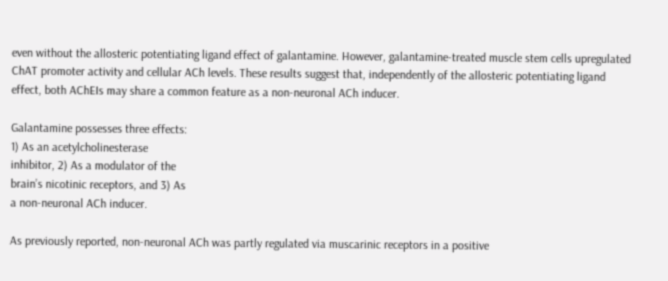even without the allosteric potentiating ligand effect of galantamine. However, galantamine-treated muscle stem cells upregulated ChAT promoter activity and cellular ACh levels. These results suggest that, independently of the allosteric potentiating ligand effect, both AChEIs may share a common feature as a non-neuronal ACh inducer.

Galantamine possesses three effects:
1) As an acetylcholinesterase
inhibitor, 2) As a modulator of the
brain’s nicotinic receptors, and 3) As
a non-neuronal ACh inducer.

As previously reported, non-neuronal ACh was partly regulated via muscarinic receptors in a positive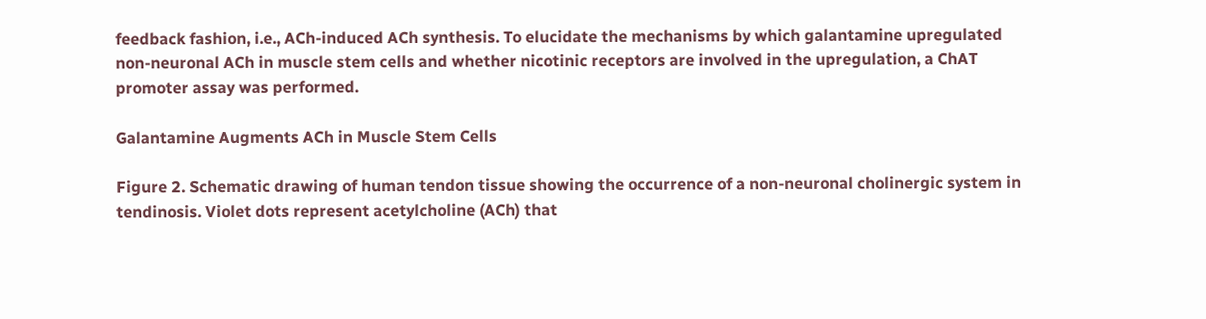feedback fashion, i.e., ACh-induced ACh synthesis. To elucidate the mechanisms by which galantamine upregulated non-neuronal ACh in muscle stem cells and whether nicotinic receptors are involved in the upregulation, a ChAT promoter assay was performed.

Galantamine Augments ACh in Muscle Stem Cells

Figure 2. Schematic drawing of human tendon tissue showing the occurrence of a non-neuronal cholinergic system in tendinosis. Violet dots represent acetylcholine (ACh) that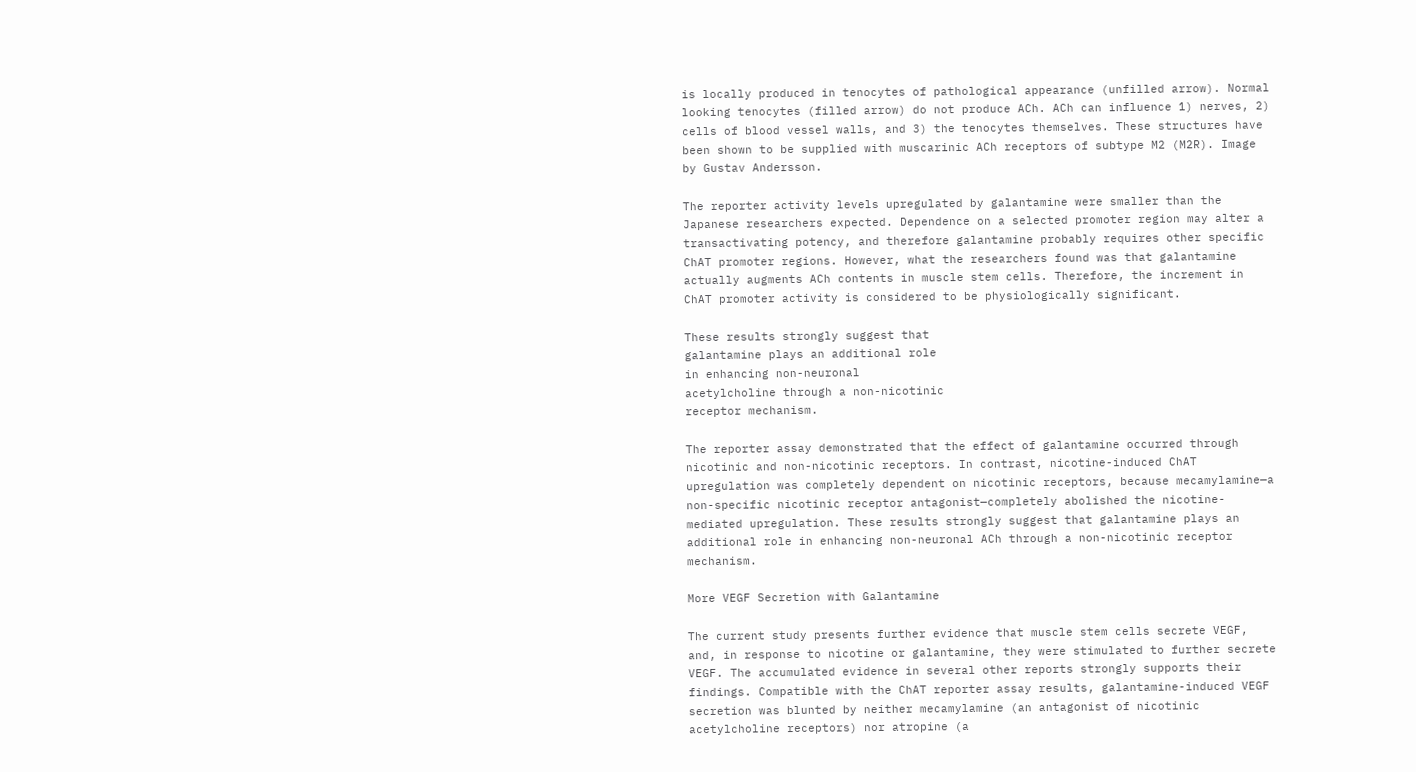is locally produced in tenocytes of pathological appearance (unfilled arrow). Normal looking tenocytes (filled arrow) do not produce ACh. ACh can influence 1) nerves, 2) cells of blood vessel walls, and 3) the tenocytes themselves. These structures have been shown to be supplied with muscarinic ACh receptors of subtype M2 (M2R). Image by Gustav Andersson.

The reporter activity levels upregulated by galantamine were smaller than the Japanese researchers expected. Dependence on a selected promoter region may alter a transactivating potency, and therefore galantamine probably requires other specific ChAT promoter regions. However, what the researchers found was that galantamine actually augments ACh contents in muscle stem cells. Therefore, the increment in ChAT promoter activity is considered to be physiologically significant.

These results strongly suggest that
galantamine plays an additional role
in enhancing non-neuronal
acetylcholine through a non-nicotinic
receptor mechanism.

The reporter assay demonstrated that the effect of galantamine occurred through nicotinic and non-nicotinic receptors. In contrast, nicotine-induced ChAT upregulation was completely dependent on nicotinic receptors, because mecamylamine—a non-specific nicotinic receptor antagonist—completely abolished the nicotine-mediated upregulation. These results strongly suggest that galantamine plays an additional role in enhancing non-neuronal ACh through a non-nicotinic receptor mechanism.

More VEGF Secretion with Galantamine

The current study presents further evidence that muscle stem cells secrete VEGF, and, in response to nicotine or galantamine, they were stimulated to further secrete VEGF. The accumulated evidence in several other reports strongly supports their findings. Compatible with the ChAT reporter assay results, galantamine-induced VEGF secretion was blunted by neither mecamylamine (an antagonist of nicotinic acetylcholine receptors) nor atropine (a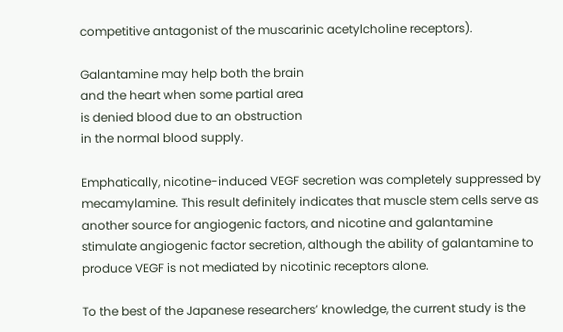competitive antagonist of the muscarinic acetylcholine receptors).

Galantamine may help both the brain
and the heart when some partial area
is denied blood due to an obstruction
in the normal blood supply.

Emphatically, nicotine-induced VEGF secretion was completely suppressed by mecamylamine. This result definitely indicates that muscle stem cells serve as another source for angiogenic factors, and nicotine and galantamine stimulate angiogenic factor secretion, although the ability of galantamine to produce VEGF is not mediated by nicotinic receptors alone.

To the best of the Japanese researchers’ knowledge, the current study is the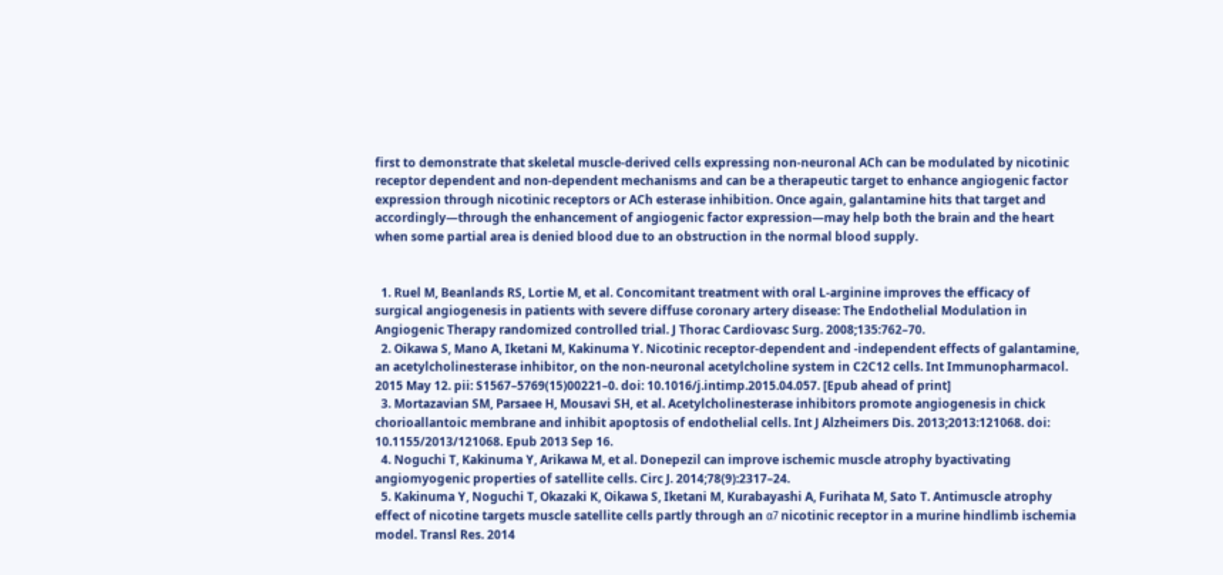first to demonstrate that skeletal muscle-derived cells expressing non-neuronal ACh can be modulated by nicotinic receptor dependent and non-dependent mechanisms and can be a therapeutic target to enhance angiogenic factor expression through nicotinic receptors or ACh esterase inhibition. Once again, galantamine hits that target and accordingly—through the enhancement of angiogenic factor expression—may help both the brain and the heart when some partial area is denied blood due to an obstruction in the normal blood supply.


  1. Ruel M, Beanlands RS, Lortie M, et al. Concomitant treatment with oral L-arginine improves the efficacy of surgical angiogenesis in patients with severe diffuse coronary artery disease: The Endothelial Modulation in Angiogenic Therapy randomized controlled trial. J Thorac Cardiovasc Surg. 2008;135:762–70.
  2. Oikawa S, Mano A, Iketani M, Kakinuma Y. Nicotinic receptor-dependent and -independent effects of galantamine, an acetylcholinesterase inhibitor, on the non-neuronal acetylcholine system in C2C12 cells. Int Immunopharmacol. 2015 May 12. pii: S1567–5769(15)00221–0. doi: 10.1016/j.intimp.2015.04.057. [Epub ahead of print]
  3. Mortazavian SM, Parsaee H, Mousavi SH, et al. Acetylcholinesterase inhibitors promote angiogenesis in chick chorioallantoic membrane and inhibit apoptosis of endothelial cells. Int J Alzheimers Dis. 2013;2013:121068. doi: 10.1155/2013/121068. Epub 2013 Sep 16.
  4. Noguchi T, Kakinuma Y, Arikawa M, et al. Donepezil can improve ischemic muscle atrophy byactivating angiomyogenic properties of satellite cells. Circ J. 2014;78(9):2317–24.
  5. Kakinuma Y, Noguchi T, Okazaki K, Oikawa S, Iketani M, Kurabayashi A, Furihata M, Sato T. Antimuscle atrophy effect of nicotine targets muscle satellite cells partly through an α7 nicotinic receptor in a murine hindlimb ischemia model. Transl Res. 2014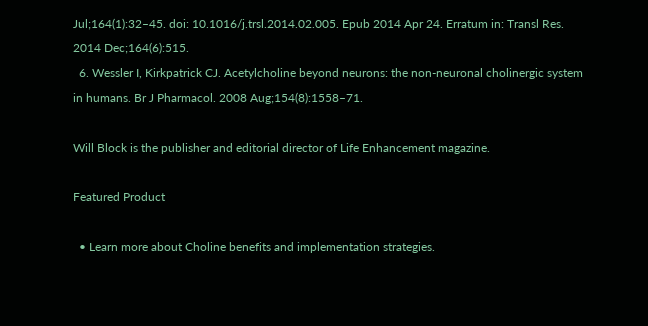Jul;164(1):32–45. doi: 10.1016/j.trsl.2014.02.005. Epub 2014 Apr 24. Erratum in: Transl Res. 2014 Dec;164(6):515.
  6. Wessler I, Kirkpatrick CJ. Acetylcholine beyond neurons: the non-neuronal cholinergic system in humans. Br J Pharmacol. 2008 Aug;154(8):1558–71.

Will Block is the publisher and editorial director of Life Enhancement magazine.

Featured Product

  • Learn more about Choline benefits and implementation strategies.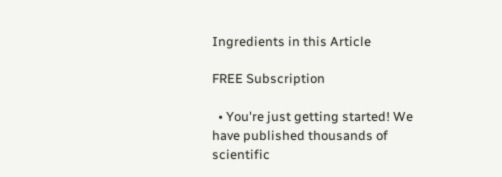Ingredients in this Article

FREE Subscription

  • You're just getting started! We have published thousands of scientific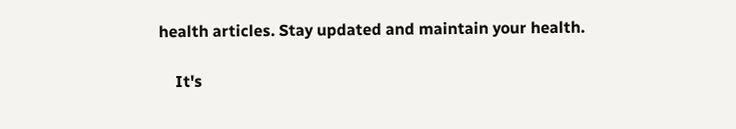health articles. Stay updated and maintain your health.

    It's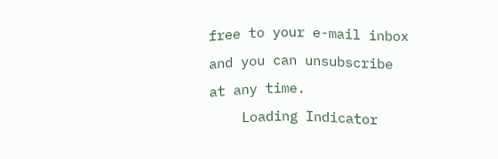free to your e-mail inbox and you can unsubscribe at any time.
    Loading Indicator